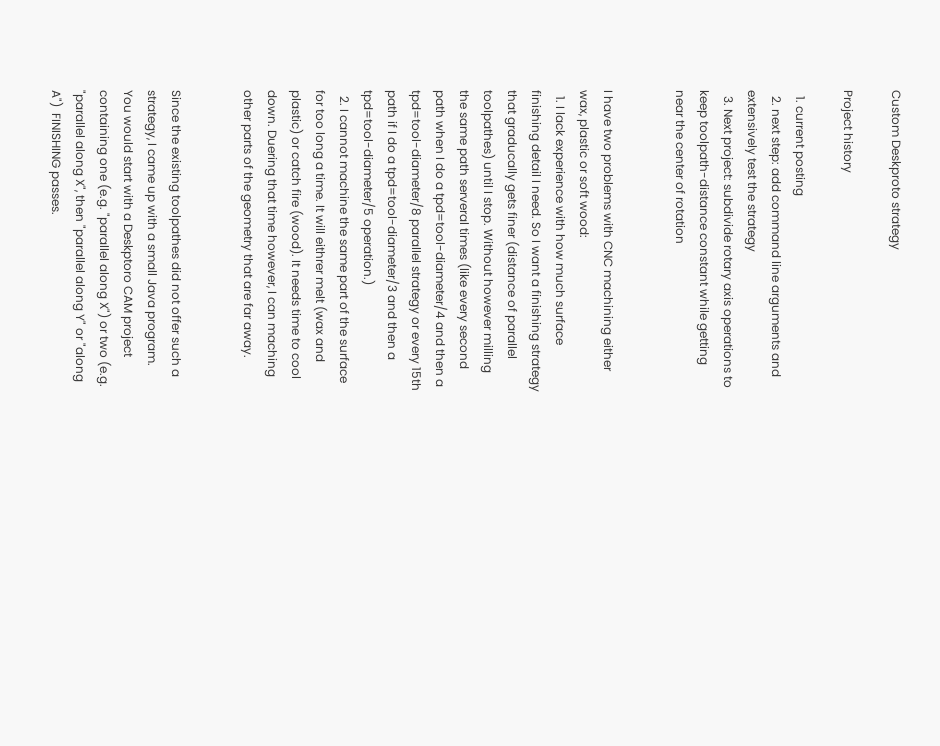Custom Deskproto strategy

Project history

  1. current posting
  2. next step: add command line arguments and extensively test the strategy
  3. Next project: subdivide rotary axis operations to keep toolpath-distance constant while getting near the center of rotation


I have two problems with CNC machining either wax, plastic or soft wood:
  1. I lack experience with how much surface finishing detail I need. So I want a finishing strategy that graducally gets finer (distance of parallel toolpathes) until I stop. Without however milling the same path serveral times (like every second path when I do a tpd=tool-diameter/4 and then a tpd=tool-diameter/8 parallel strategy or every 15th path if I do a tpd=tool-diameter/3 and then a tpd=tool-diameter/5 operation.)
  2. I cannot machine the same part of the surface for too long a time. It will eithrer melt (wax and plastic) or catch fire (wood). It needs time to cool down. Duering that time however, I can maching other parts of the geometry that are far away.


Since the existing toolpathes did not offer such a strategy, I came up with a small Java program.
You would start with a Deskptoro CAM project containing one (e.g. "parallel along X") or two (e.g. "parallel along X", then "parallel along Y" or "along A")  FINISHING passes.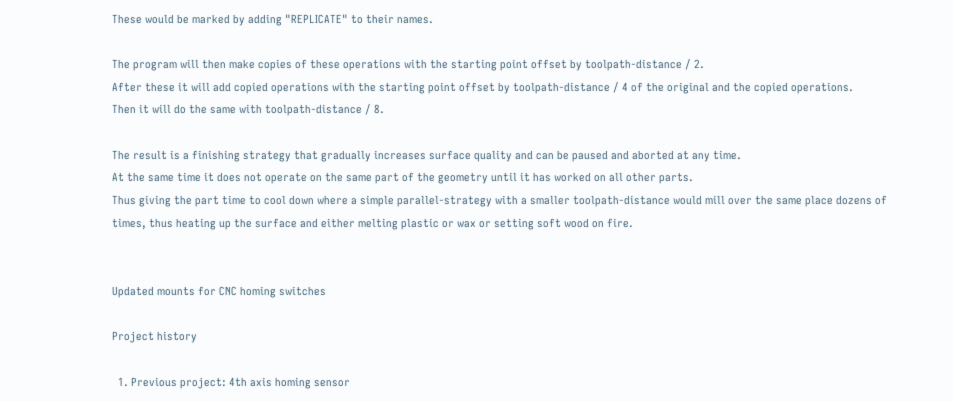These would be marked by adding "REPLICATE" to their names.

The program will then make copies of these operations with the starting point offset by toolpath-distance / 2.
After these it will add copied operations with the starting point offset by toolpath-distance / 4 of the original and the copied operations.
Then it will do the same with toolpath-distance / 8.

The result is a finishing strategy that gradually increases surface quality and can be paused and aborted at any time.
At the same time it does not operate on the same part of the geometry until it has worked on all other parts.
Thus giving the part time to cool down where a simple parallel-strategy with a smaller toolpath-distance would mill over the same place dozens of times, thus heating up the surface and either melting plastic or wax or setting soft wood on fire.


Updated mounts for CNC homing switches

Project history

  1. Previous project: 4th axis homing sensor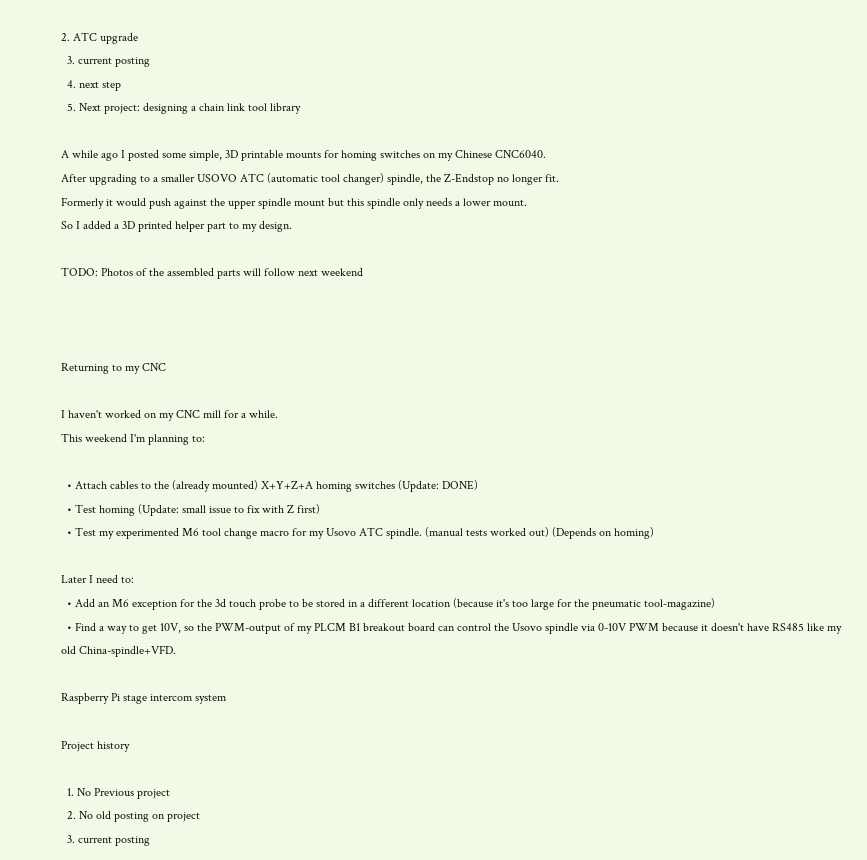2. ATC upgrade
  3. current posting
  4. next step
  5. Next project: designing a chain link tool library

A while ago I posted some simple, 3D printable mounts for homing switches on my Chinese CNC6040.
After upgrading to a smaller USOVO ATC (automatic tool changer) spindle, the Z-Endstop no longer fit.
Formerly it would push against the upper spindle mount but this spindle only needs a lower mount.
So I added a 3D printed helper part to my design.

TODO: Photos of the assembled parts will follow next weekend



Returning to my CNC

I haven't worked on my CNC mill for a while.
This weekend I'm planning to:

  • Attach cables to the (already mounted) X+Y+Z+A homing switches (Update: DONE)
  • Test homing (Update: small issue to fix with Z first)
  • Test my experimented M6 tool change macro for my Usovo ATC spindle. (manual tests worked out) (Depends on homing)

Later I need to:
  • Add an M6 exception for the 3d touch probe to be stored in a different location (because it's too large for the pneumatic tool-magazine)
  • Find a way to get 10V, so the PWM-output of my PLCM B1 breakout board can control the Usovo spindle via 0-10V PWM because it doesn't have RS485 like my old China-spindle+VFD.

Raspberry Pi stage intercom system

Project history

  1. No Previous project
  2. No old posting on project
  3. current posting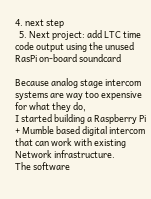4. next step
  5. Next project: add LTC time code output using the unused RasPi on-board soundcard

Because analog stage intercom systems are way too expensive for what they do,
I started building a Raspberry Pi + Mumble based digital intercom that can work with existing Network infrastructure.
The software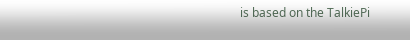is based on the TalkiePi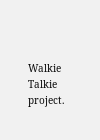Walkie Talkie project.